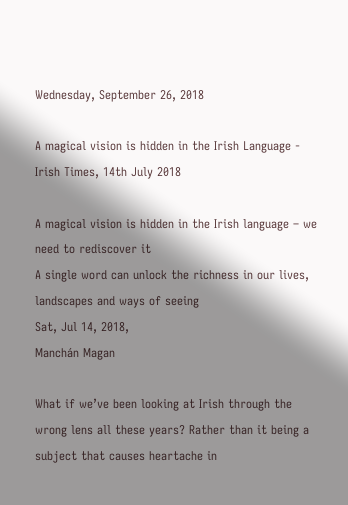Wednesday, September 26, 2018

A magical vision is hidden in the Irish Language - Irish Times, 14th July 2018

A magical vision is hidden in the Irish language – we need to rediscover it
A single word can unlock the richness in our lives, landscapes and ways of seeing
Sat, Jul 14, 2018,
Manchán Magan

What if we’ve been looking at Irish through the wrong lens all these years? Rather than it being a subject that causes heartache in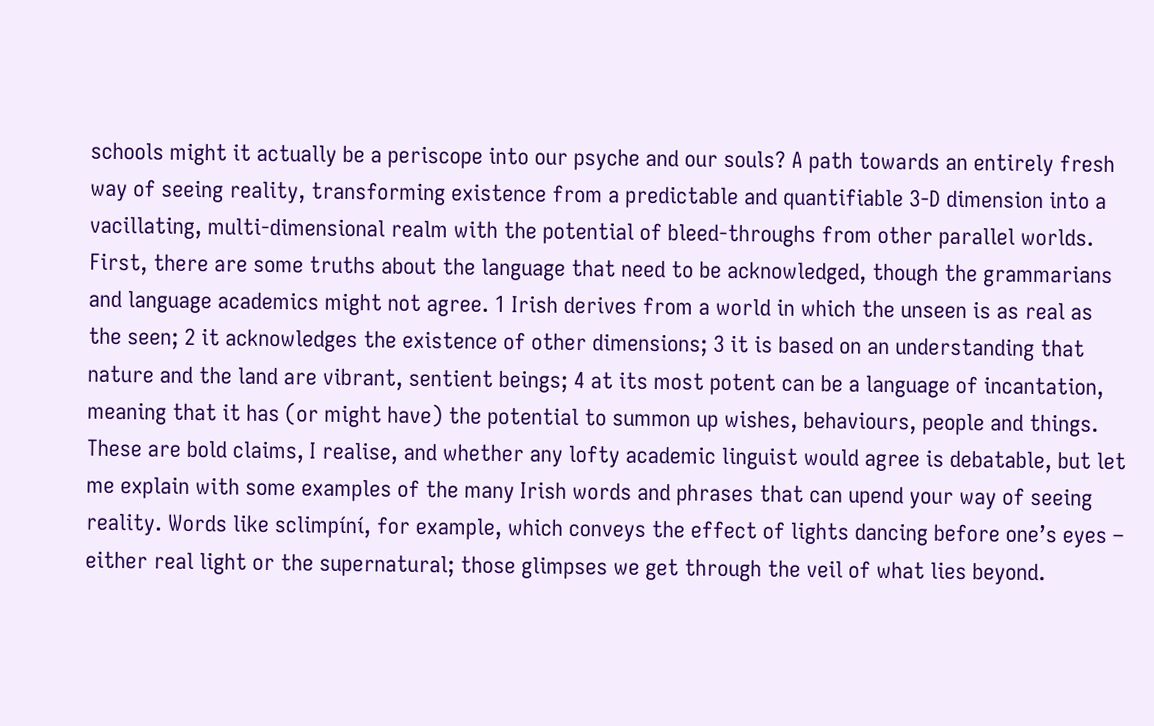schools might it actually be a periscope into our psyche and our souls? A path towards an entirely fresh way of seeing reality, transforming existence from a predictable and quantifiable 3-D dimension into a vacillating, multi-dimensional realm with the potential of bleed-throughs from other parallel worlds.
First, there are some truths about the language that need to be acknowledged, though the grammarians and language academics might not agree. 1 Irish derives from a world in which the unseen is as real as the seen; 2 it acknowledges the existence of other dimensions; 3 it is based on an understanding that nature and the land are vibrant, sentient beings; 4 at its most potent can be a language of incantation, meaning that it has (or might have) the potential to summon up wishes, behaviours, people and things.
These are bold claims, I realise, and whether any lofty academic linguist would agree is debatable, but let me explain with some examples of the many Irish words and phrases that can upend your way of seeing reality. Words like sclimpíní, for example, which conveys the effect of lights dancing before one’s eyes – either real light or the supernatural; those glimpses we get through the veil of what lies beyond.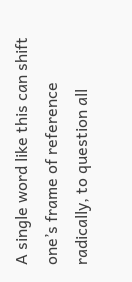A single word like this can shift one’s frame of reference radically, to question all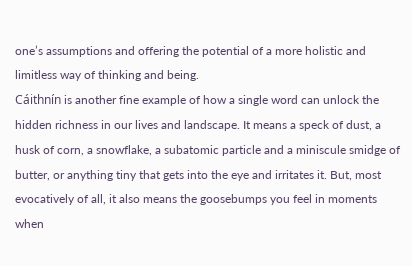one’s assumptions and offering the potential of a more holistic and limitless way of thinking and being.
Cáithnín is another fine example of how a single word can unlock the hidden richness in our lives and landscape. It means a speck of dust, a husk of corn, a snowflake, a subatomic particle and a miniscule smidge of butter, or anything tiny that gets into the eye and irritates it. But, most evocatively of all, it also means the goosebumps you feel in moments when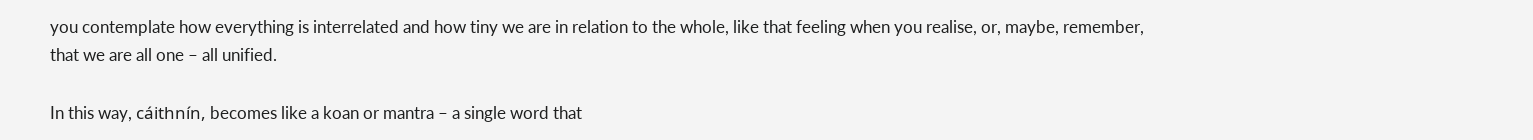you contemplate how everything is interrelated and how tiny we are in relation to the whole, like that feeling when you realise, or, maybe, remember, that we are all one – all unified.

In this way, cáithnín, becomes like a koan or mantra – a single word that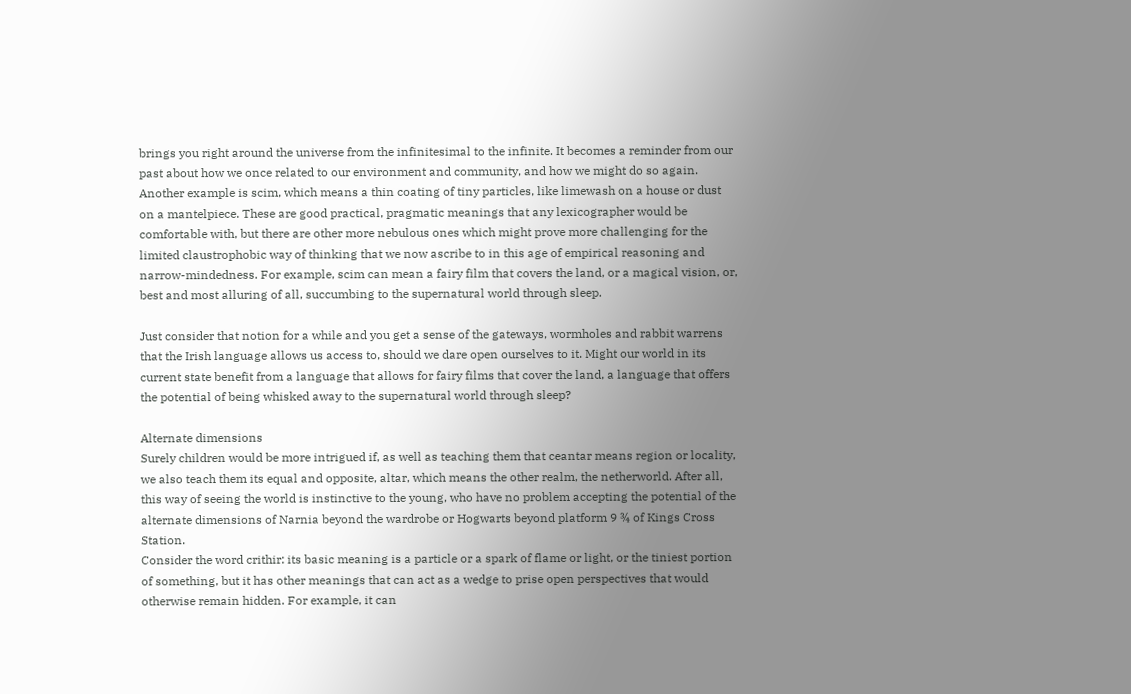brings you right around the universe from the infinitesimal to the infinite. It becomes a reminder from our past about how we once related to our environment and community, and how we might do so again.
Another example is scim, which means a thin coating of tiny particles, like limewash on a house or dust on a mantelpiece. These are good practical, pragmatic meanings that any lexicographer would be comfortable with, but there are other more nebulous ones which might prove more challenging for the limited claustrophobic way of thinking that we now ascribe to in this age of empirical reasoning and narrow-mindedness. For example, scim can mean a fairy film that covers the land, or a magical vision, or, best and most alluring of all, succumbing to the supernatural world through sleep.

Just consider that notion for a while and you get a sense of the gateways, wormholes and rabbit warrens that the Irish language allows us access to, should we dare open ourselves to it. Might our world in its current state benefit from a language that allows for fairy films that cover the land, a language that offers the potential of being whisked away to the supernatural world through sleep?

Alternate dimensions
Surely children would be more intrigued if, as well as teaching them that ceantar means region or locality, we also teach them its equal and opposite, altar, which means the other realm, the netherworld. After all, this way of seeing the world is instinctive to the young, who have no problem accepting the potential of the alternate dimensions of Narnia beyond the wardrobe or Hogwarts beyond platform 9 ¾ of Kings Cross Station.
Consider the word crithir: its basic meaning is a particle or a spark of flame or light, or the tiniest portion of something, but it has other meanings that can act as a wedge to prise open perspectives that would otherwise remain hidden. For example, it can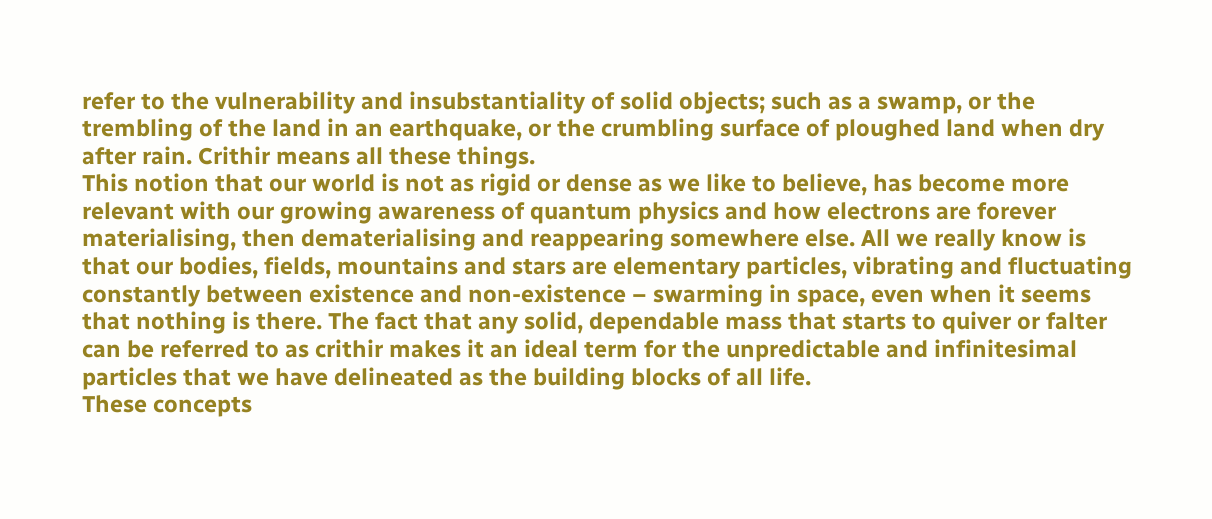refer to the vulnerability and insubstantiality of solid objects; such as a swamp, or the trembling of the land in an earthquake, or the crumbling surface of ploughed land when dry after rain. Crithir means all these things.
This notion that our world is not as rigid or dense as we like to believe, has become more relevant with our growing awareness of quantum physics and how electrons are forever materialising, then dematerialising and reappearing somewhere else. All we really know is that our bodies, fields, mountains and stars are elementary particles, vibrating and fluctuating constantly between existence and non-existence – swarming in space, even when it seems that nothing is there. The fact that any solid, dependable mass that starts to quiver or falter can be referred to as crithir makes it an ideal term for the unpredictable and infinitesimal particles that we have delineated as the building blocks of all life.
These concepts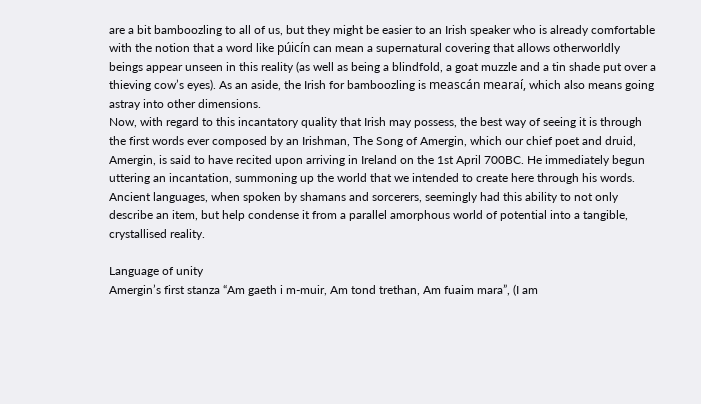are a bit bamboozling to all of us, but they might be easier to an Irish speaker who is already comfortable with the notion that a word like púicín can mean a supernatural covering that allows otherworldly beings appear unseen in this reality (as well as being a blindfold, a goat muzzle and a tin shade put over a thieving cow’s eyes). As an aside, the Irish for bamboozling is meascán mearaí, which also means going astray into other dimensions.
Now, with regard to this incantatory quality that Irish may possess, the best way of seeing it is through the first words ever composed by an Irishman, The Song of Amergin, which our chief poet and druid, Amergin, is said to have recited upon arriving in Ireland on the 1st April 700BC. He immediately begun uttering an incantation, summoning up the world that we intended to create here through his words. Ancient languages, when spoken by shamans and sorcerers, seemingly had this ability to not only describe an item, but help condense it from a parallel amorphous world of potential into a tangible, crystallised reality.

Language of unity
Amergin’s first stanza “Am gaeth i m-muir, Am tond trethan, Am fuaim mara”, (I am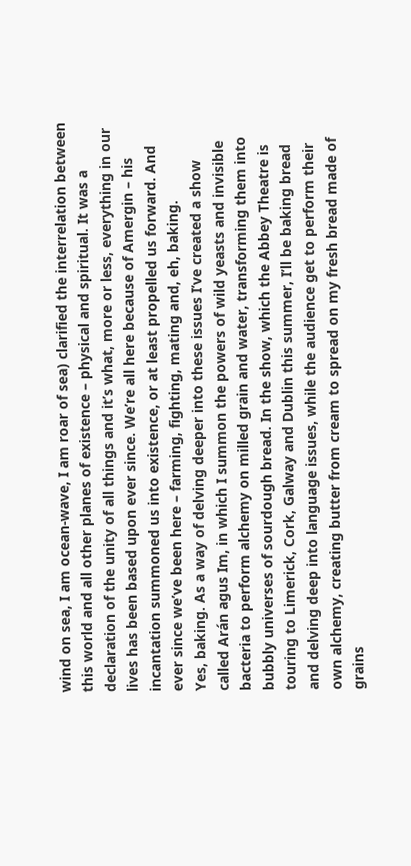wind on sea, I am ocean-wave, I am roar of sea) clarified the interrelation between this world and all other planes of existence – physical and spiritual. It was a declaration of the unity of all things and it’s what, more or less, everything in our lives has been based upon ever since. We’re all here because of Amergin – his incantation summoned us into existence, or at least propelled us forward. And ever since we’ve been here – farming, fighting, mating and, eh, baking.
Yes, baking. As a way of delving deeper into these issues I’ve created a show called Arán agus Im, in which I summon the powers of wild yeasts and invisible bacteria to perform alchemy on milled grain and water, transforming them into bubbly universes of sourdough bread. In the show, which the Abbey Theatre is touring to Limerick, Cork, Galway and Dublin this summer, I’ll be baking bread and delving deep into language issues, while the audience get to perform their own alchemy, creating butter from cream to spread on my fresh bread made of grains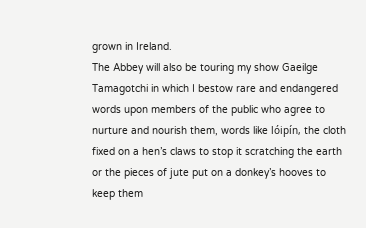grown in Ireland.
The Abbey will also be touring my show Gaeilge Tamagotchi in which I bestow rare and endangered words upon members of the public who agree to nurture and nourish them, words like lóipín, the cloth fixed on a hen’s claws to stop it scratching the earth or the pieces of jute put on a donkey’s hooves to keep them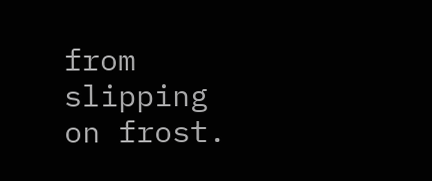from slipping on frost.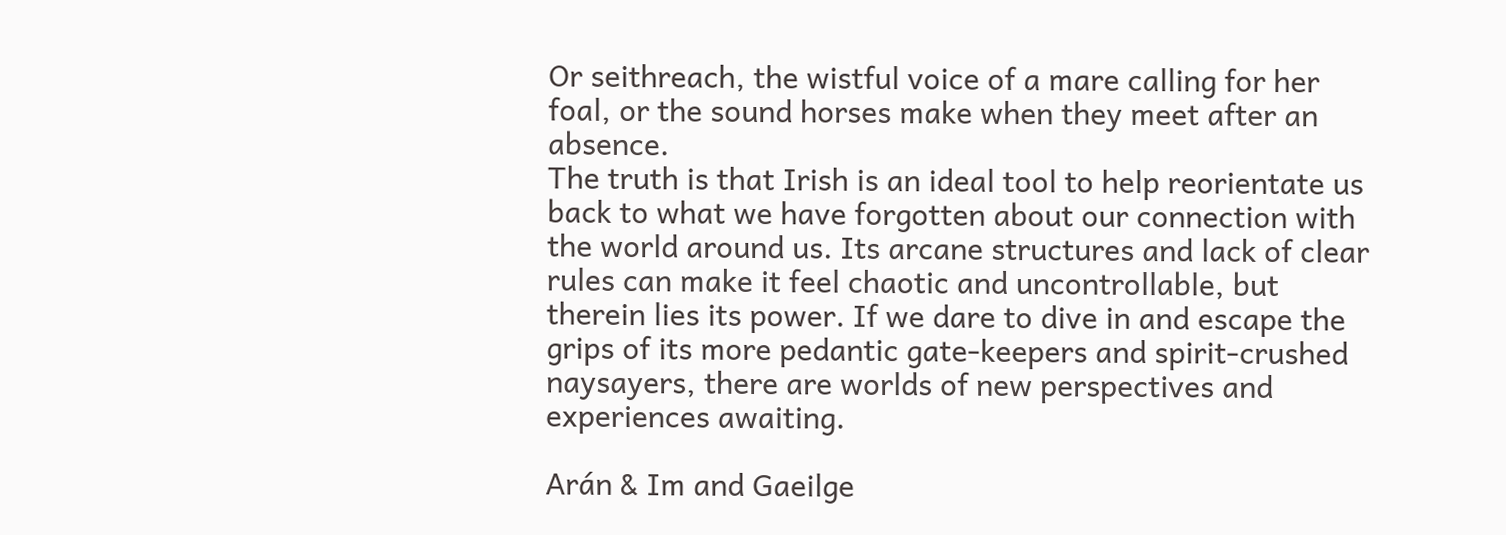Or seithreach, the wistful voice of a mare calling for her foal, or the sound horses make when they meet after an absence.
The truth is that Irish is an ideal tool to help reorientate us back to what we have forgotten about our connection with the world around us. Its arcane structures and lack of clear rules can make it feel chaotic and uncontrollable, but therein lies its power. If we dare to dive in and escape the grips of its more pedantic gate-keepers and spirit-crushed naysayers, there are worlds of new perspectives and experiences awaiting.

Arán & Im and Gaeilge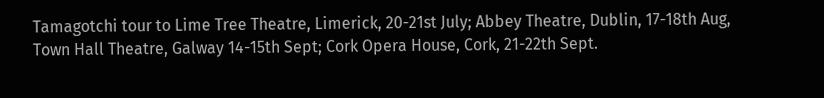Tamagotchi tour to Lime Tree Theatre, Limerick, 20-21st July; Abbey Theatre, Dublin, 17-18th Aug, Town Hall Theatre, Galway 14-15th Sept; Cork Opera House, Cork, 21-22th Sept.